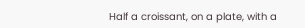Half a croissant, on a plate, with a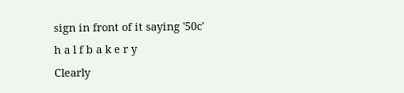sign in front of it saying '50c'
h a l f b a k e r y
Clearly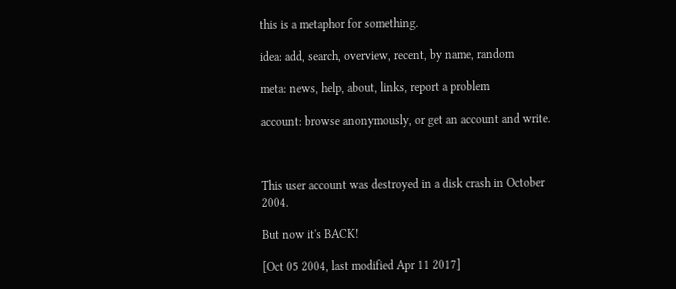this is a metaphor for something.

idea: add, search, overview, recent, by name, random

meta: news, help, about, links, report a problem

account: browse anonymously, or get an account and write.



This user account was destroyed in a disk crash in October 2004.

But now it's BACK!

[Oct 05 2004, last modified Apr 11 2017]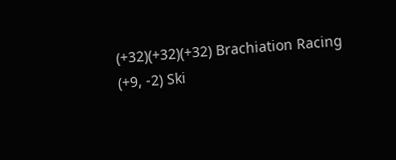(+32)(+32)(+32) Brachiation Racing
(+9, -2) Ski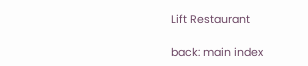Lift Restaurant

back: main index